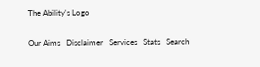The Ability's Logo

Our Aims   Disclaimer   Services   Stats   Search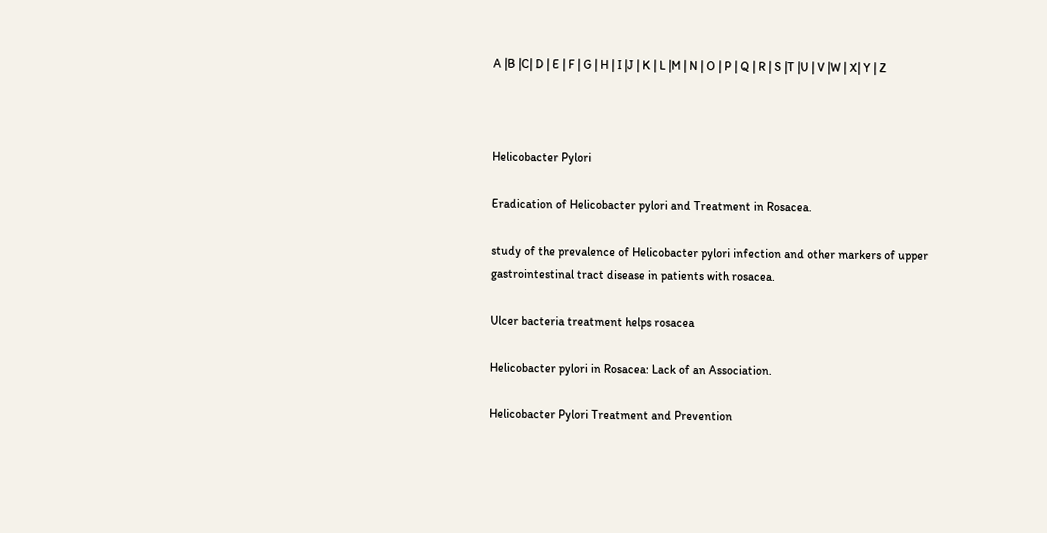A |B |C| D | E | F | G | H | I |J | K | L |M | N | O | P | Q | R | S |T |U | V |W | X| Y | Z



Helicobacter Pylori

Eradication of Helicobacter pylori and Treatment in Rosacea.

study of the prevalence of Helicobacter pylori infection and other markers of upper gastrointestinal tract disease in patients with rosacea.

Ulcer bacteria treatment helps rosacea

Helicobacter pylori in Rosacea: Lack of an Association.

Helicobacter Pylori Treatment and Prevention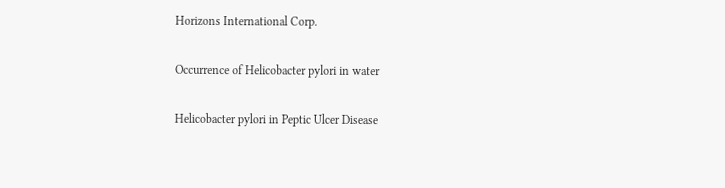Horizons International Corp.

Occurrence of Helicobacter pylori in water

Helicobacter pylori in Peptic Ulcer Disease